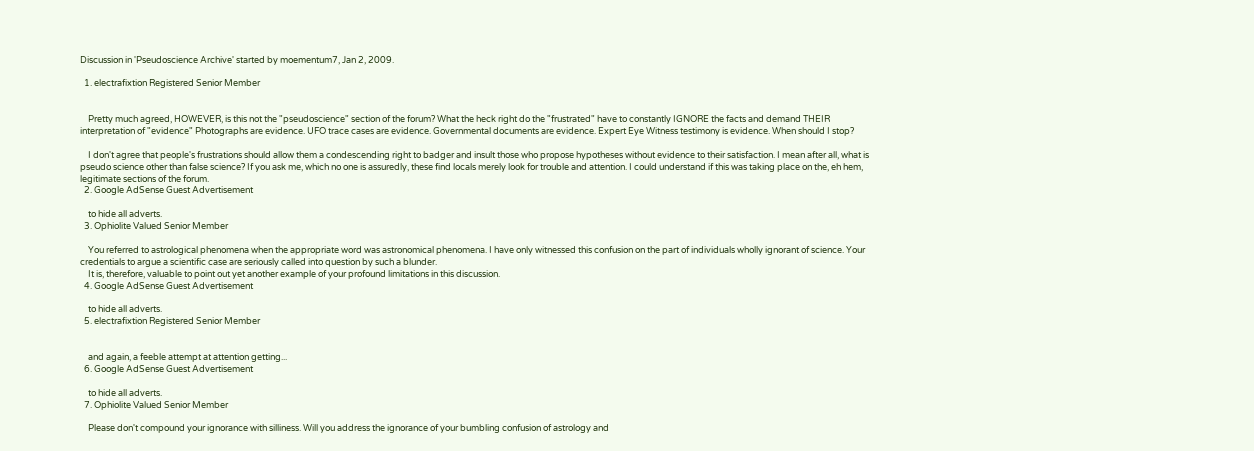Discussion in 'Pseudoscience Archive' started by moementum7, Jan 2, 2009.

  1. electrafixtion Registered Senior Member


    Pretty much agreed, HOWEVER, is this not the "pseudoscience" section of the forum? What the heck right do the "frustrated" have to constantly IGNORE the facts and demand THEIR interpretation of "evidence" Photographs are evidence. UFO trace cases are evidence. Governmental documents are evidence. Expert Eye Witness testimony is evidence. When should I stop?

    I don't agree that people's frustrations should allow them a condescending right to badger and insult those who propose hypotheses without evidence to their satisfaction. I mean after all, what is pseudo science other than false science? If you ask me, which no one is assuredly, these find locals merely look for trouble and attention. I could understand if this was taking place on the, eh hem, legitimate sections of the forum.
  2. Google AdSense Guest Advertisement

    to hide all adverts.
  3. Ophiolite Valued Senior Member

    You referred to astrological phenomena when the appropriate word was astronomical phenomena. I have only witnessed this confusion on the part of individuals wholly ignorant of science. Your credentials to argue a scientific case are seriously called into question by such a blunder.
    It is, therefore, valuable to point out yet another example of your profound limitations in this discussion.
  4. Google AdSense Guest Advertisement

    to hide all adverts.
  5. electrafixtion Registered Senior Member


    and again, a feeble attempt at attention getting...
  6. Google AdSense Guest Advertisement

    to hide all adverts.
  7. Ophiolite Valued Senior Member

    Please don't compound your ignorance with silliness. Will you address the ignorance of your bumbling confusion of astrology and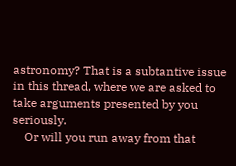astronomy? That is a subtantive issue in this thread, where we are asked to take arguments presented by you seriously.
    Or will you run away from that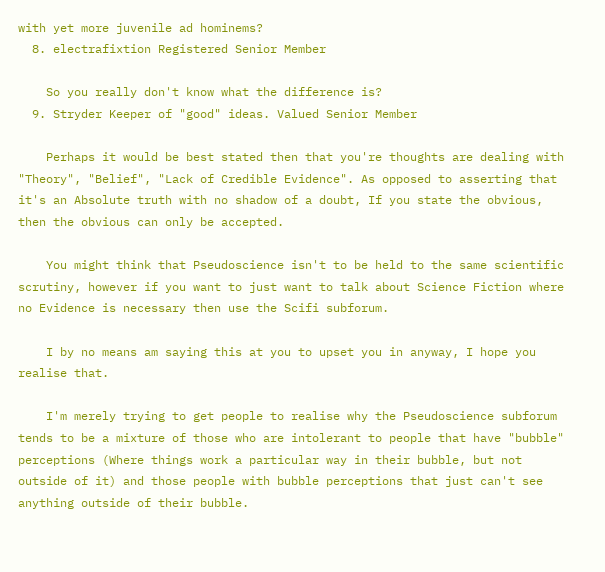with yet more juvenile ad hominems?
  8. electrafixtion Registered Senior Member

    So you really don't know what the difference is?
  9. Stryder Keeper of "good" ideas. Valued Senior Member

    Perhaps it would be best stated then that you're thoughts are dealing with "Theory", "Belief", "Lack of Credible Evidence". As opposed to asserting that it's an Absolute truth with no shadow of a doubt, If you state the obvious, then the obvious can only be accepted.

    You might think that Pseudoscience isn't to be held to the same scientific scrutiny, however if you want to just want to talk about Science Fiction where no Evidence is necessary then use the Scifi subforum.

    I by no means am saying this at you to upset you in anyway, I hope you realise that.

    I'm merely trying to get people to realise why the Pseudoscience subforum tends to be a mixture of those who are intolerant to people that have "bubble" perceptions (Where things work a particular way in their bubble, but not outside of it) and those people with bubble perceptions that just can't see anything outside of their bubble.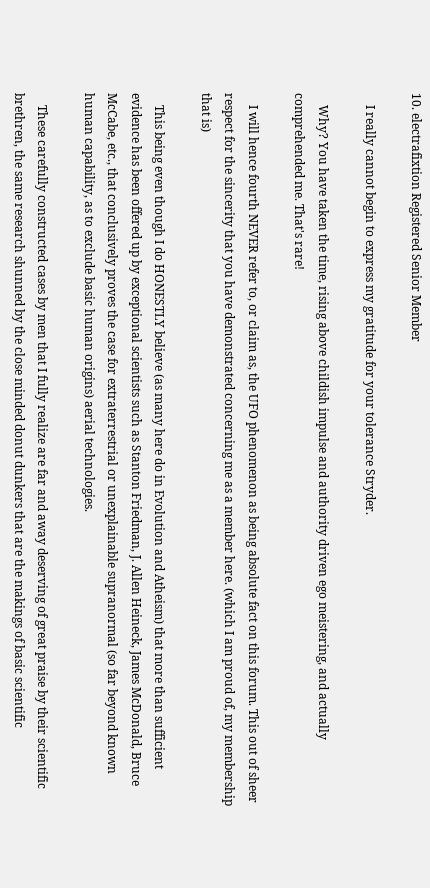10. electrafixtion Registered Senior Member

    I really cannot begin to express my gratitude for your tolerance Stryder.

    Why? You have taken the time, rising above childish impulse and authority driven ego meistering, and actually comprehended me. That's rare!

    I will hence fourth NEVER refer to, or claim as, the UFO phenomenon as being absolute fact on this forum. This out of sheer respect for the sincerity that you have demonstrated concerning me as a member here. (which I am proud of, my membership that is)

    This being even though I do HONESTLY believe (as many here do in Evolution and Atheism) that more than sufficient evidence has been offered up by exceptional scientists such as Stanton Friedman, J. Allen Heineck, James McDonald, Bruce McCabe, etc., that conclusively proves the case for extraterrestrial or unexplainable supranormal (so far beyond known human capability, as to exclude basic human origins) aerial technologies.

    These carefully constructed cases by men that I fully realize are far and away deserving of great praise by their scientific brethren, the same research shunned by the close minded donut dunkers that are the makings of basic scientific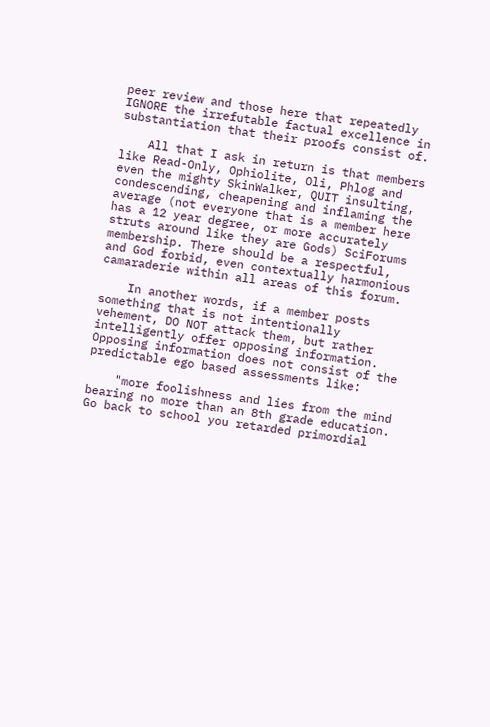peer review and those here that repeatedly IGNORE the irrefutable factual excellence in substantiation that their proofs consist of.

    All that I ask in return is that members like Read-Only, Ophiolite, Oli, Phlog and even the mighty SkinWalker, QUIT insulting, condescending, cheapening and inflaming the average (not everyone that is a member here has a 12 year degree, or more accurately struts around like they are Gods) SciForums membership. There should be a respectful, and God forbid, even contextually harmonious camaraderie within all areas of this forum.

    In another words, if a member posts something that is not intentionally vehement, DO NOT attack them, but rather intelligently offer opposing information. Opposing information does not consist of the predictable ego based assessments like:

    "more foolishness and lies from the mind bearing no more than an 8th grade education. Go back to school you retarded primordial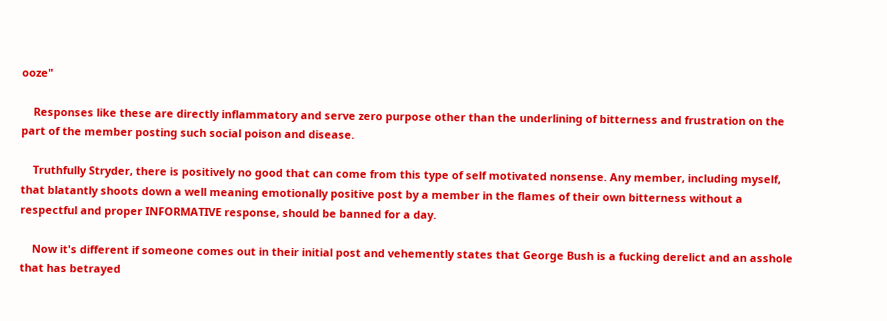ooze"

    Responses like these are directly inflammatory and serve zero purpose other than the underlining of bitterness and frustration on the part of the member posting such social poison and disease.

    Truthfully Stryder, there is positively no good that can come from this type of self motivated nonsense. Any member, including myself, that blatantly shoots down a well meaning emotionally positive post by a member in the flames of their own bitterness without a respectful and proper INFORMATIVE response, should be banned for a day.

    Now it's different if someone comes out in their initial post and vehemently states that George Bush is a fucking derelict and an asshole that has betrayed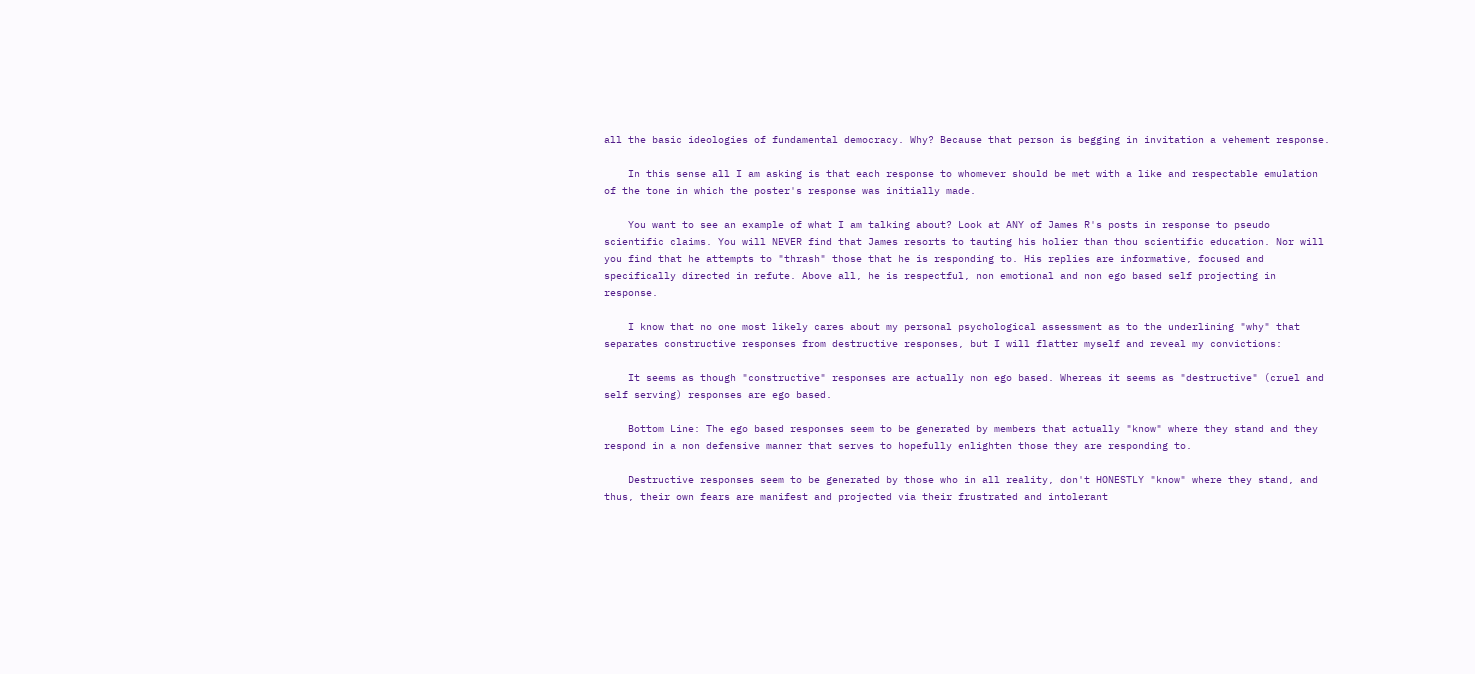all the basic ideologies of fundamental democracy. Why? Because that person is begging in invitation a vehement response.

    In this sense all I am asking is that each response to whomever should be met with a like and respectable emulation of the tone in which the poster's response was initially made.

    You want to see an example of what I am talking about? Look at ANY of James R's posts in response to pseudo scientific claims. You will NEVER find that James resorts to tauting his holier than thou scientific education. Nor will you find that he attempts to "thrash" those that he is responding to. His replies are informative, focused and specifically directed in refute. Above all, he is respectful, non emotional and non ego based self projecting in response.

    I know that no one most likely cares about my personal psychological assessment as to the underlining "why" that separates constructive responses from destructive responses, but I will flatter myself and reveal my convictions:

    It seems as though "constructive" responses are actually non ego based. Whereas it seems as "destructive" (cruel and self serving) responses are ego based.

    Bottom Line: The ego based responses seem to be generated by members that actually "know" where they stand and they respond in a non defensive manner that serves to hopefully enlighten those they are responding to.

    Destructive responses seem to be generated by those who in all reality, don't HONESTLY "know" where they stand, and thus, their own fears are manifest and projected via their frustrated and intolerant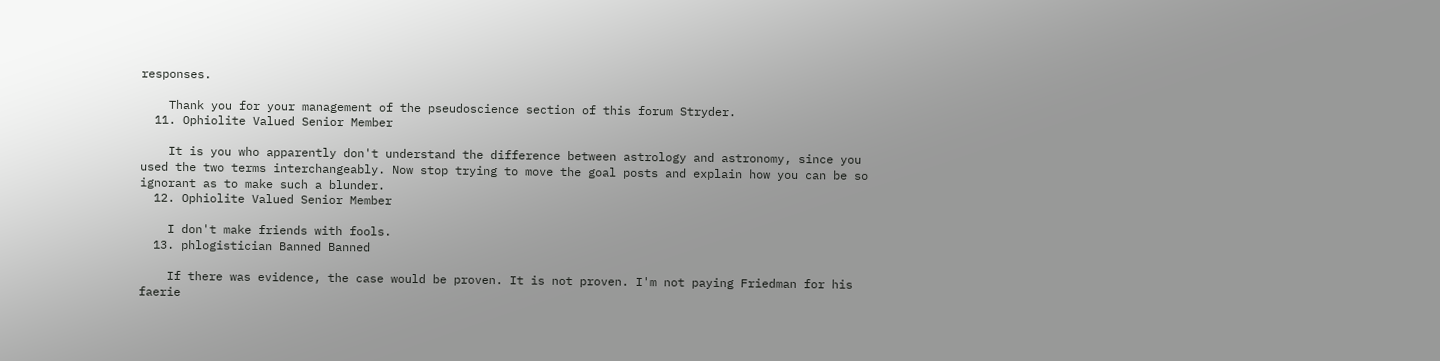responses.

    Thank you for your management of the pseudoscience section of this forum Stryder.
  11. Ophiolite Valued Senior Member

    It is you who apparently don't understand the difference between astrology and astronomy, since you used the two terms interchangeably. Now stop trying to move the goal posts and explain how you can be so ignorant as to make such a blunder.
  12. Ophiolite Valued Senior Member

    I don't make friends with fools.
  13. phlogistician Banned Banned

    If there was evidence, the case would be proven. It is not proven. I'm not paying Friedman for his faerie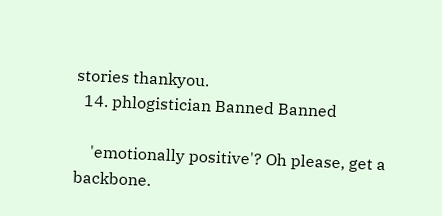stories thankyou.
  14. phlogistician Banned Banned

    'emotionally positive'? Oh please, get a backbone.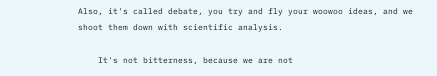Also, it's called debate, you try and fly your woowoo ideas, and we shoot them down with scientific analysis.

    It's not bitterness, because we are not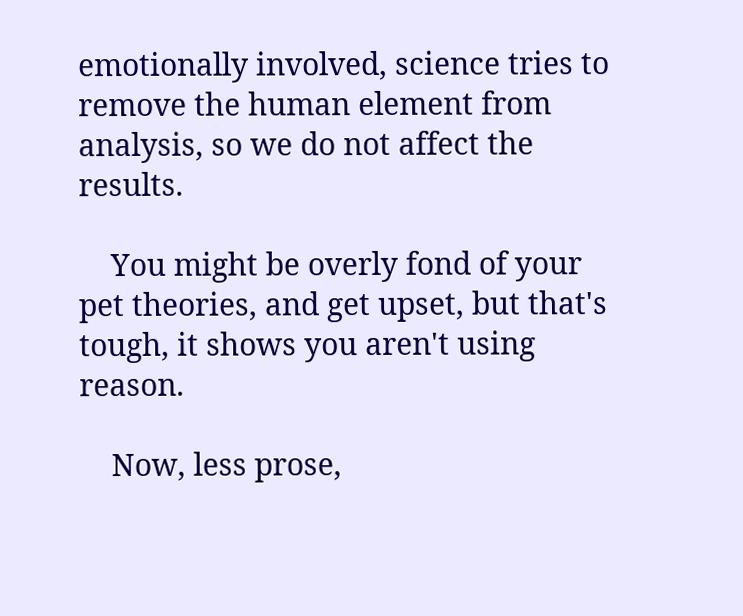emotionally involved, science tries to remove the human element from analysis, so we do not affect the results.

    You might be overly fond of your pet theories, and get upset, but that's tough, it shows you aren't using reason.

    Now, less prose,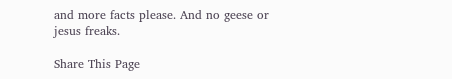and more facts please. And no geese or jesus freaks.

Share This Page